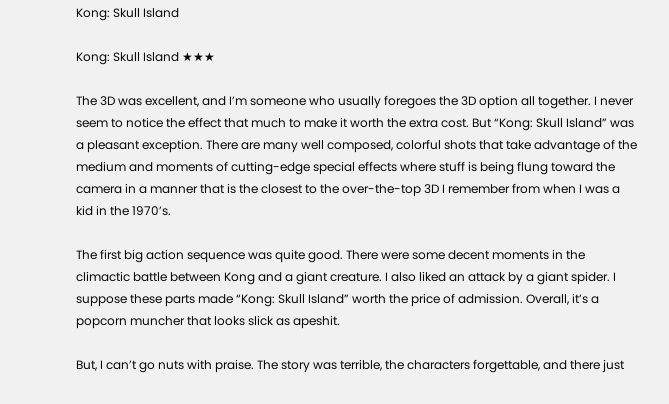Kong: Skull Island

Kong: Skull Island ★★★

The 3D was excellent, and I’m someone who usually foregoes the 3D option all together. I never seem to notice the effect that much to make it worth the extra cost. But “Kong: Skull Island” was a pleasant exception. There are many well composed, colorful shots that take advantage of the medium and moments of cutting-edge special effects where stuff is being flung toward the camera in a manner that is the closest to the over-the-top 3D I remember from when I was a kid in the 1970’s.

The first big action sequence was quite good. There were some decent moments in the climactic battle between Kong and a giant creature. I also liked an attack by a giant spider. I suppose these parts made “Kong: Skull Island” worth the price of admission. Overall, it’s a popcorn muncher that looks slick as apeshit.

But, I can’t go nuts with praise. The story was terrible, the characters forgettable, and there just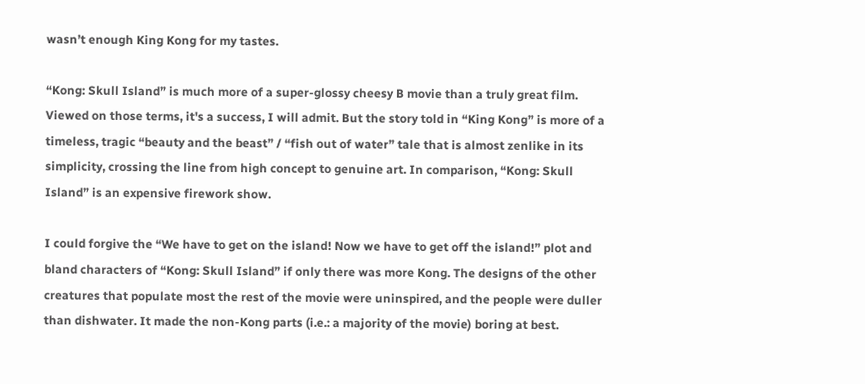wasn’t enough King Kong for my tastes.

“Kong: Skull Island” is much more of a super-glossy cheesy B movie than a truly great film. Viewed on those terms, it's a success, I will admit. But the story told in “King Kong” is more of a timeless, tragic “beauty and the beast” / “fish out of water” tale that is almost zenlike in its simplicity, crossing the line from high concept to genuine art. In comparison, “Kong: Skull Island” is an expensive firework show.

I could forgive the “We have to get on the island! Now we have to get off the island!” plot and bland characters of “Kong: Skull Island” if only there was more Kong. The designs of the other creatures that populate most the rest of the movie were uninspired, and the people were duller than dishwater. It made the non-Kong parts (i.e.: a majority of the movie) boring at best.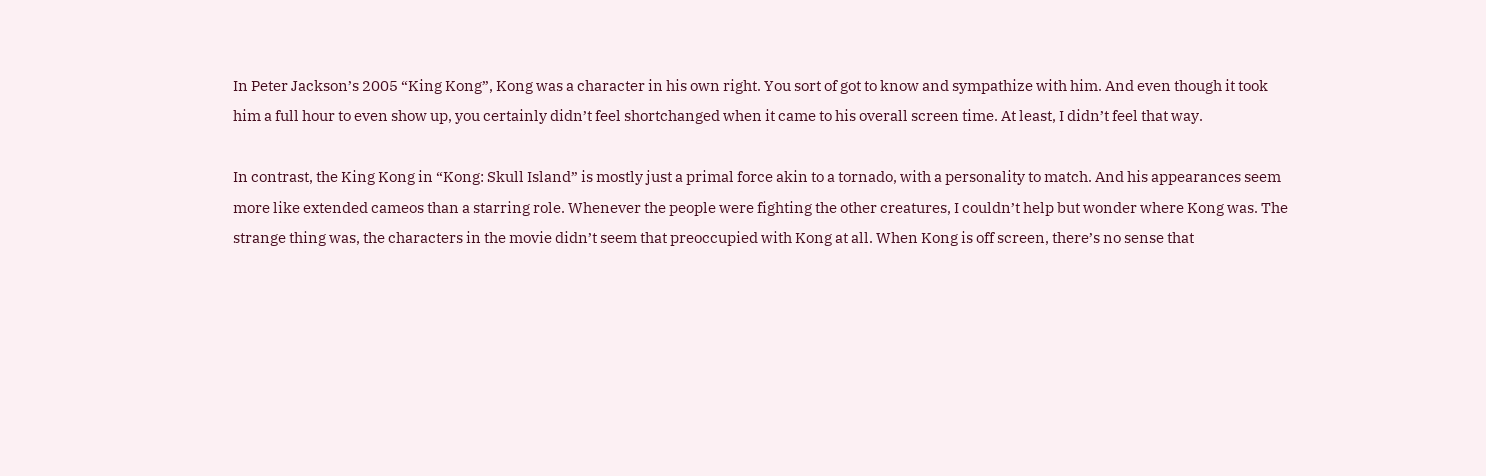In Peter Jackson’s 2005 “King Kong”, Kong was a character in his own right. You sort of got to know and sympathize with him. And even though it took him a full hour to even show up, you certainly didn’t feel shortchanged when it came to his overall screen time. At least, I didn’t feel that way.

In contrast, the King Kong in “Kong: Skull Island” is mostly just a primal force akin to a tornado, with a personality to match. And his appearances seem more like extended cameos than a starring role. Whenever the people were fighting the other creatures, I couldn’t help but wonder where Kong was. The strange thing was, the characters in the movie didn’t seem that preoccupied with Kong at all. When Kong is off screen, there’s no sense that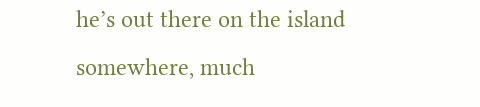he’s out there on the island somewhere, much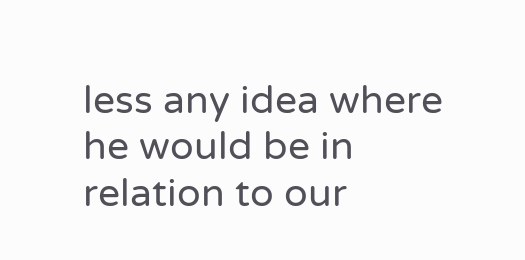less any idea where he would be in relation to our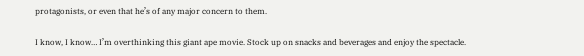protagonists, or even that he’s of any major concern to them.

I know, I know… I’m overthinking this giant ape movie. Stock up on snacks and beverages and enjoy the spectacle.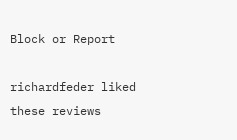Block or Report

richardfeder liked these reviews